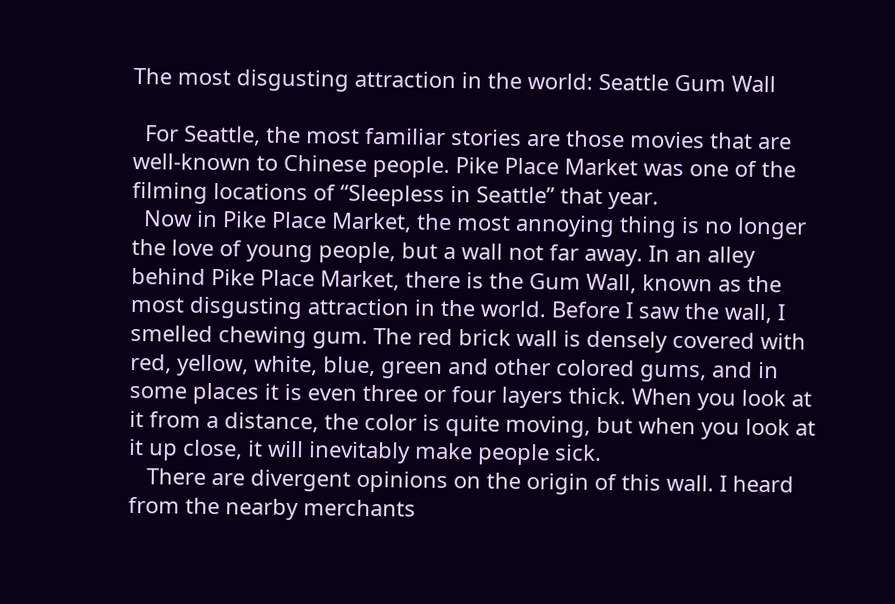The most disgusting attraction in the world: Seattle Gum Wall

  For Seattle, the most familiar stories are those movies that are well-known to Chinese people. Pike Place Market was one of the filming locations of “Sleepless in Seattle” that year.
  Now in Pike Place Market, the most annoying thing is no longer the love of young people, but a wall not far away. In an alley behind Pike Place Market, there is the Gum Wall, known as the most disgusting attraction in the world. Before I saw the wall, I smelled chewing gum. The red brick wall is densely covered with red, yellow, white, blue, green and other colored gums, and in some places it is even three or four layers thick. When you look at it from a distance, the color is quite moving, but when you look at it up close, it will inevitably make people sick.
   There are divergent opinions on the origin of this wall. I heard from the nearby merchants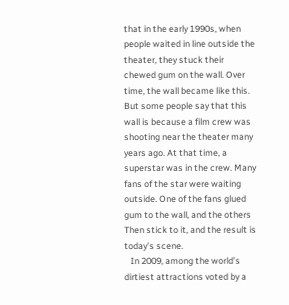that in the early 1990s, when people waited in line outside the theater, they stuck their chewed gum on the wall. Over time, the wall became like this. But some people say that this wall is because a film crew was shooting near the theater many years ago. At that time, a superstar was in the crew. Many fans of the star were waiting outside. One of the fans glued gum to the wall, and the others Then stick to it, and the result is today’s scene.
   In 2009, among the world’s dirtiest attractions voted by a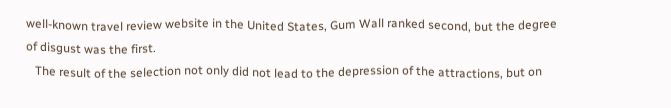well-known travel review website in the United States, Gum Wall ranked second, but the degree of disgust was the first.
   The result of the selection not only did not lead to the depression of the attractions, but on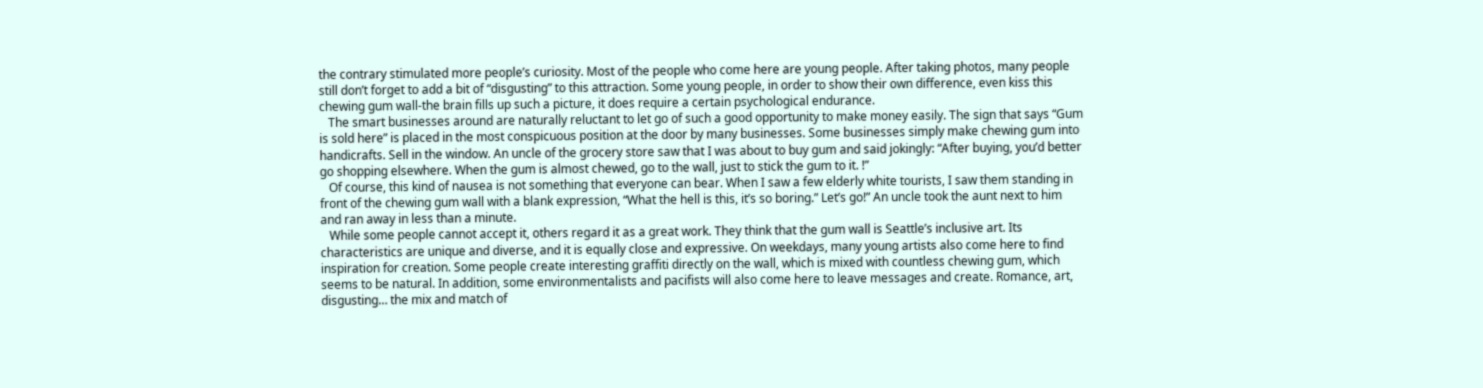the contrary stimulated more people’s curiosity. Most of the people who come here are young people. After taking photos, many people still don’t forget to add a bit of “disgusting” to this attraction. Some young people, in order to show their own difference, even kiss this chewing gum wall-the brain fills up such a picture, it does require a certain psychological endurance.
   The smart businesses around are naturally reluctant to let go of such a good opportunity to make money easily. The sign that says “Gum is sold here” is placed in the most conspicuous position at the door by many businesses. Some businesses simply make chewing gum into handicrafts. Sell in the window. An uncle of the grocery store saw that I was about to buy gum and said jokingly: “After buying, you’d better go shopping elsewhere. When the gum is almost chewed, go to the wall, just to stick the gum to it. !”
   Of course, this kind of nausea is not something that everyone can bear. When I saw a few elderly white tourists, I saw them standing in front of the chewing gum wall with a blank expression, “What the hell is this, it’s so boring.” Let’s go!” An uncle took the aunt next to him and ran away in less than a minute.
   While some people cannot accept it, others regard it as a great work. They think that the gum wall is Seattle’s inclusive art. Its characteristics are unique and diverse, and it is equally close and expressive. On weekdays, many young artists also come here to find inspiration for creation. Some people create interesting graffiti directly on the wall, which is mixed with countless chewing gum, which seems to be natural. In addition, some environmentalists and pacifists will also come here to leave messages and create. Romance, art, disgusting… the mix and match of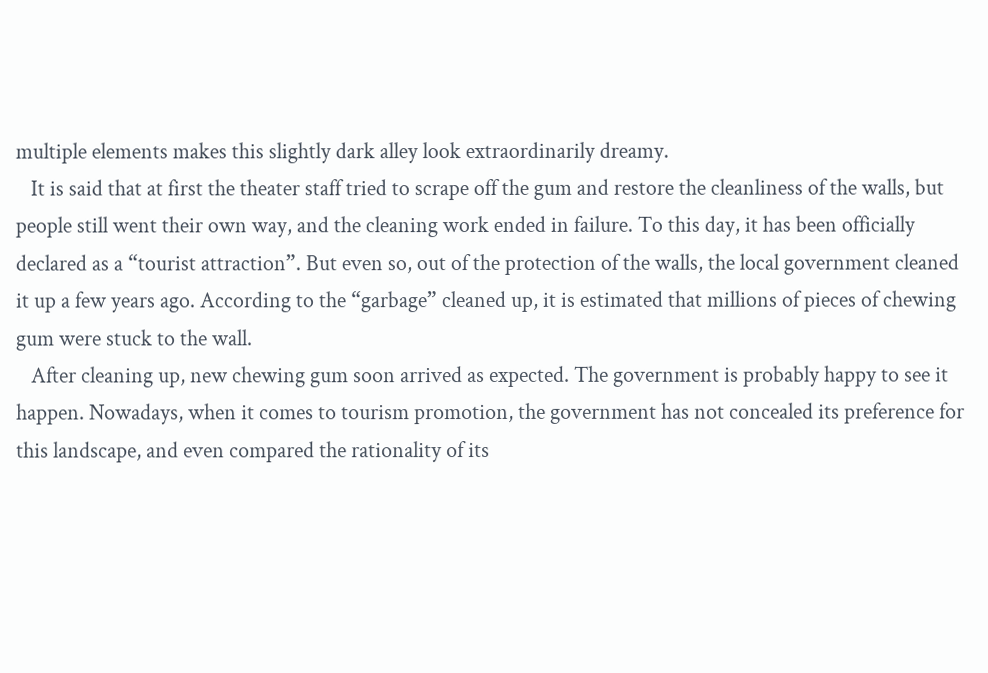multiple elements makes this slightly dark alley look extraordinarily dreamy.
   It is said that at first the theater staff tried to scrape off the gum and restore the cleanliness of the walls, but people still went their own way, and the cleaning work ended in failure. To this day, it has been officially declared as a “tourist attraction”. But even so, out of the protection of the walls, the local government cleaned it up a few years ago. According to the “garbage” cleaned up, it is estimated that millions of pieces of chewing gum were stuck to the wall.
   After cleaning up, new chewing gum soon arrived as expected. The government is probably happy to see it happen. Nowadays, when it comes to tourism promotion, the government has not concealed its preference for this landscape, and even compared the rationality of its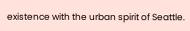existence with the urban spirit of Seattle.